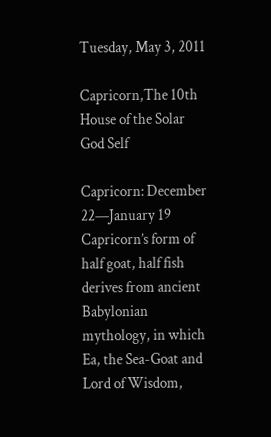Tuesday, May 3, 2011

Capricorn,The 10th House of the Solar God Self

Capricorn: December 22—January 19
Capricorn’s form of half goat, half fish derives from ancient Babylonian mythology, in which Ea, the Sea-Goat and Lord of Wisdom,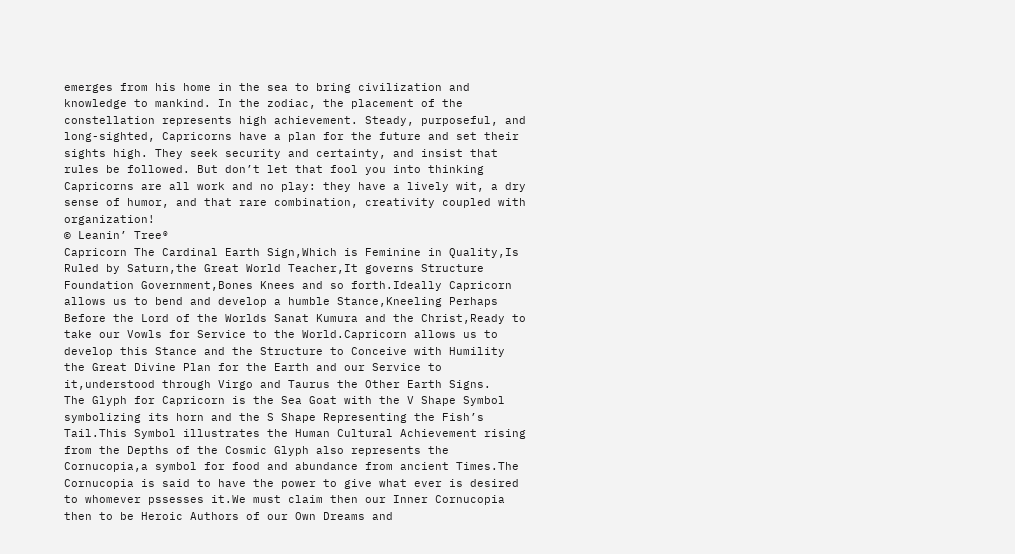emerges from his home in the sea to bring civilization and knowledge to mankind. In the zodiac, the placement of the constellation represents high achievement. Steady, purposeful, and long-sighted, Capricorns have a plan for the future and set their sights high. They seek security and certainty, and insist that rules be followed. But don’t let that fool you into thinking Capricorns are all work and no play: they have a lively wit, a dry sense of humor, and that rare combination, creativity coupled with organization!
© Leanin’ Tree®
Capricorn The Cardinal Earth Sign,Which is Feminine in Quality,Is Ruled by Saturn,the Great World Teacher,It governs Structure Foundation Government,Bones Knees and so forth.Ideally Capricorn allows us to bend and develop a humble Stance,Kneeling Perhaps Before the Lord of the Worlds Sanat Kumura and the Christ,Ready to take our Vowls for Service to the World.Capricorn allows us to develop this Stance and the Structure to Conceive with Humility the Great Divine Plan for the Earth and our Service to it,understood through Virgo and Taurus the Other Earth Signs.
The Glyph for Capricorn is the Sea Goat with the V Shape Symbol symbolizing its horn and the S Shape Representing the Fish’s Tail.This Symbol illustrates the Human Cultural Achievement rising from the Depths of the Cosmic Glyph also represents the Cornucopia,a symbol for food and abundance from ancient Times.The Cornucopia is said to have the power to give what ever is desired to whomever pssesses it.We must claim then our Inner Cornucopia then to be Heroic Authors of our Own Dreams and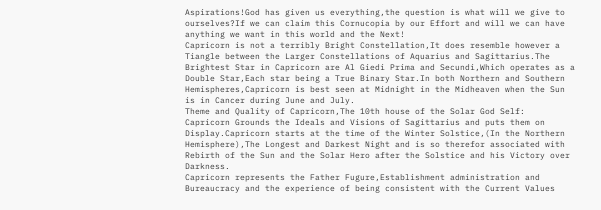Aspirations!God has given us everything,the question is what will we give to ourselves?If we can claim this Cornucopia by our Effort and will we can have anything we want in this world and the Next!
Capricorn is not a terribly Bright Constellation,It does resemble however a Tiangle between the Larger Constellations of Aquarius and Sagittarius.The Brightest Star in Capricorn are Al Giedi Prima and Secundi,Which operates as a Double Star,Each star being a True Binary Star.In both Northern and Southern Hemispheres,Capricorn is best seen at Midnight in the Midheaven when the Sun is in Cancer during June and July.
Theme and Quality of Capricorn,The 10th house of the Solar God Self:
Capricorn Grounds the Ideals and Visions of Sagittarius and puts them on Display.Capricorn starts at the time of the Winter Solstice,(In the Northern Hemisphere),The Longest and Darkest Night and is so therefor associated with Rebirth of the Sun and the Solar Hero after the Solstice and his Victory over Darkness.
Capricorn represents the Father Fugure,Establishment administration and Bureaucracy and the experience of being consistent with the Current Values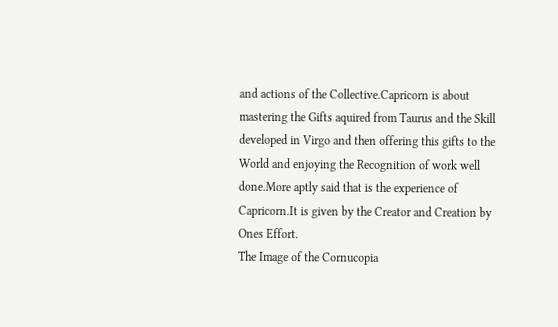and actions of the Collective.Capricorn is about mastering the Gifts aquired from Taurus and the Skill developed in Virgo and then offering this gifts to the World and enjoying the Recognition of work well done.More aptly said that is the experience of Capricorn.It is given by the Creator and Creation by Ones Effort.
The Image of the Cornucopia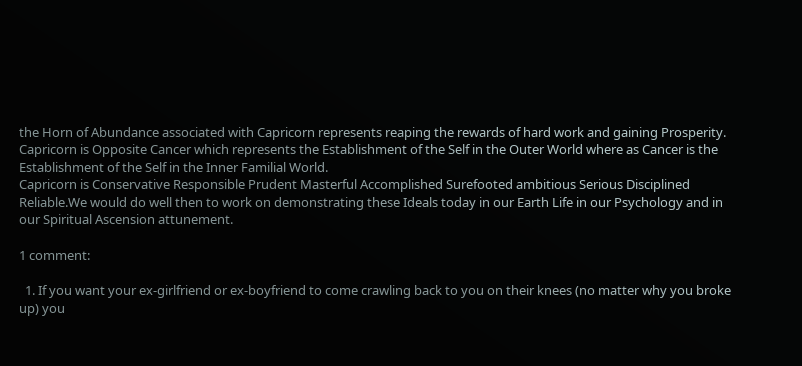the Horn of Abundance associated with Capricorn represents reaping the rewards of hard work and gaining Prosperity.
Capricorn is Opposite Cancer which represents the Establishment of the Self in the Outer World where as Cancer is the Establishment of the Self in the Inner Familial World.
Capricorn is Conservative Responsible Prudent Masterful Accomplished Surefooted ambitious Serious Disciplined Reliable.We would do well then to work on demonstrating these Ideals today in our Earth Life in our Psychology and in our Spiritual Ascension attunement.

1 comment:

  1. If you want your ex-girlfriend or ex-boyfriend to come crawling back to you on their knees (no matter why you broke up) you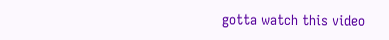gotta watch this video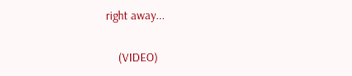right away...

    (VIDEO)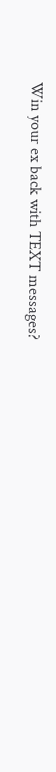Win your ex back with TEXT messages?